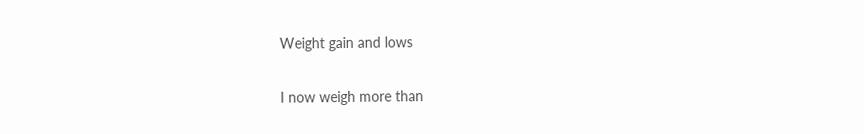Weight gain and lows

I now weigh more than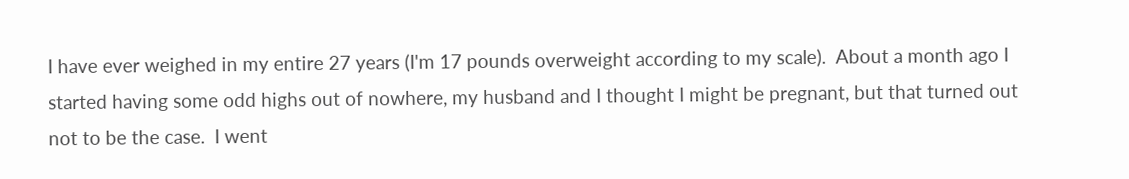I have ever weighed in my entire 27 years (I'm 17 pounds overweight according to my scale).  About a month ago I started having some odd highs out of nowhere, my husband and I thought I might be pregnant, but that turned out not to be the case.  I went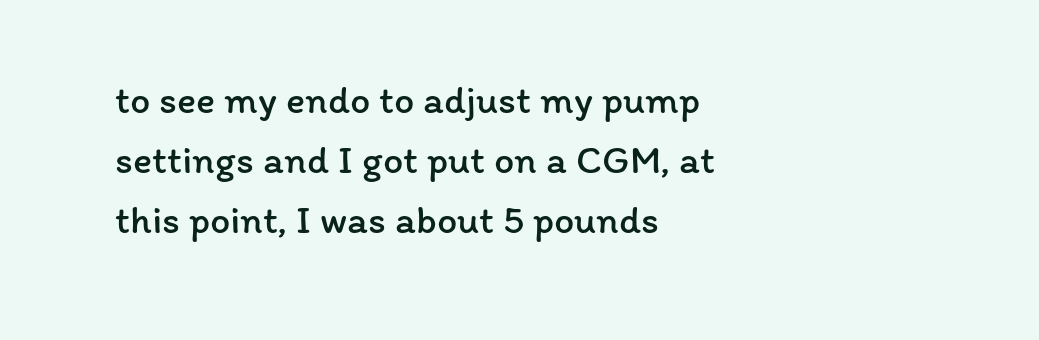to see my endo to adjust my pump settings and I got put on a CGM, at this point, I was about 5 pounds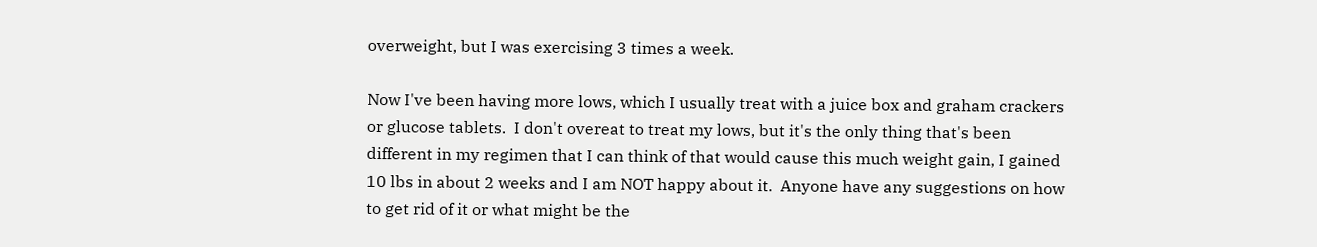overweight, but I was exercising 3 times a week.

Now I've been having more lows, which I usually treat with a juice box and graham crackers or glucose tablets.  I don't overeat to treat my lows, but it's the only thing that's been different in my regimen that I can think of that would cause this much weight gain, I gained 10 lbs in about 2 weeks and I am NOT happy about it.  Anyone have any suggestions on how to get rid of it or what might be the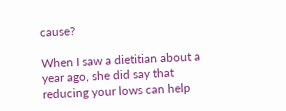cause?

When I saw a dietitian about a year ago, she did say that reducing your lows can help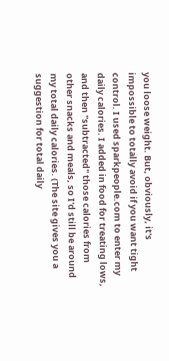you loose weight. But, obviously, it's impossible to totally avoid if you want tight control. I used sparkpeople.com to enter my daily calories. I added in food for treating lows, and then "subtracted" those calories from other snacks and meals, so I'd still be around my total daily calories. (The site gives you a suggestion for total daily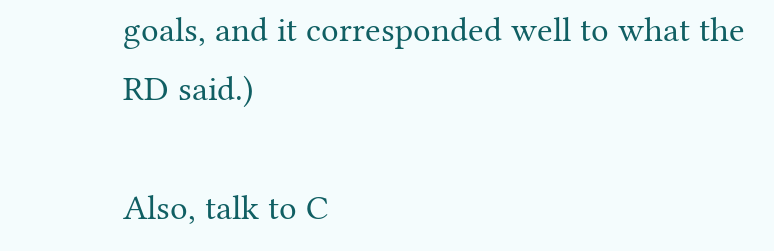goals, and it corresponded well to what the RD said.)

Also, talk to C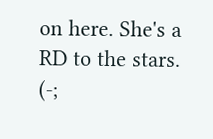on here. She's a RD to the stars. (-;